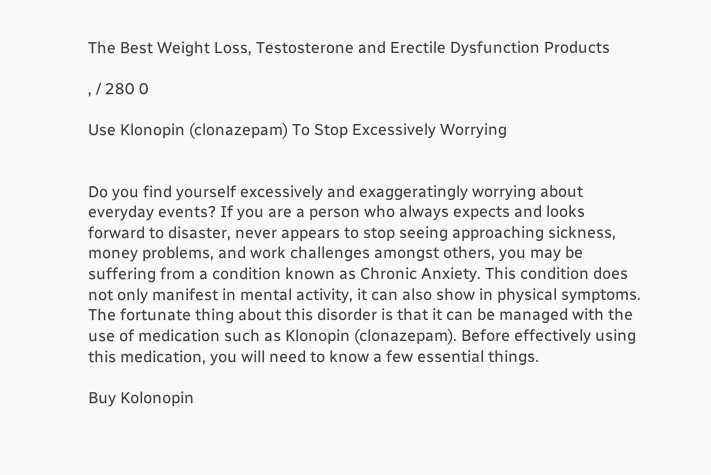The Best Weight Loss, Testosterone and Erectile Dysfunction Products

, / 280 0

Use Klonopin (clonazepam) To Stop Excessively Worrying


Do you find yourself excessively and exaggeratingly worrying about everyday events? If you are a person who always expects and looks forward to disaster, never appears to stop seeing approaching sickness, money problems, and work challenges amongst others, you may be suffering from a condition known as Chronic Anxiety. This condition does not only manifest in mental activity, it can also show in physical symptoms. The fortunate thing about this disorder is that it can be managed with the use of medication such as Klonopin (clonazepam). Before effectively using this medication, you will need to know a few essential things.

Buy Kolonopin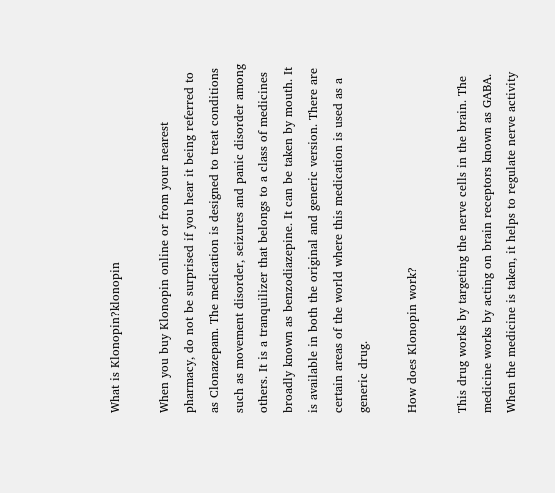What is Klonopin?klonopin

When you buy Klonopin online or from your nearest pharmacy, do not be surprised if you hear it being referred to as Clonazepam. The medication is designed to treat conditions such as movement disorder, seizures and panic disorder among others. It is a tranquilizer that belongs to a class of medicines broadly known as benzodiazepine. It can be taken by mouth. It is available in both the original and generic version. There are certain areas of the world where this medication is used as a generic drug.

How does Klonopin work?

This drug works by targeting the nerve cells in the brain. The medicine works by acting on brain receptors known as GABA. When the medicine is taken, it helps to regulate nerve activity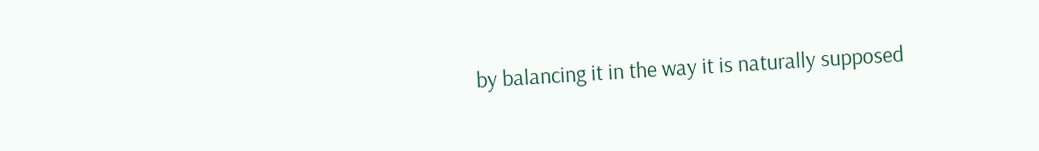by balancing it in the way it is naturally supposed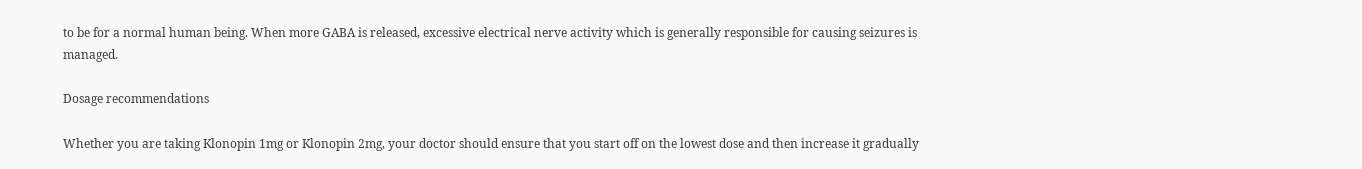to be for a normal human being. When more GABA is released, excessive electrical nerve activity which is generally responsible for causing seizures is managed.

Dosage recommendations

Whether you are taking Klonopin 1mg or Klonopin 2mg, your doctor should ensure that you start off on the lowest dose and then increase it gradually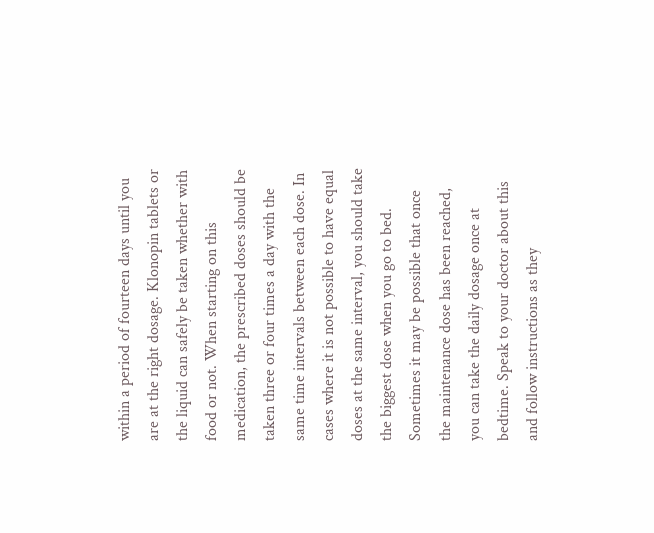within a period of fourteen days until you are at the right dosage. Klonopin tablets or the liquid can safely be taken whether with food or not. When starting on this medication, the prescribed doses should be taken three or four times a day with the same time intervals between each dose. In cases where it is not possible to have equal doses at the same interval, you should take the biggest dose when you go to bed. Sometimes it may be possible that once the maintenance dose has been reached, you can take the daily dosage once at bedtime. Speak to your doctor about this and follow instructions as they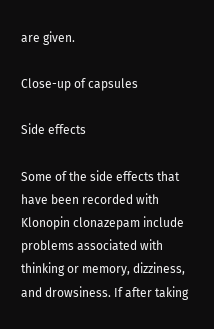are given.

Close-up of capsules

Side effects

Some of the side effects that have been recorded with Klonopin clonazepam include problems associated with thinking or memory, dizziness, and drowsiness. If after taking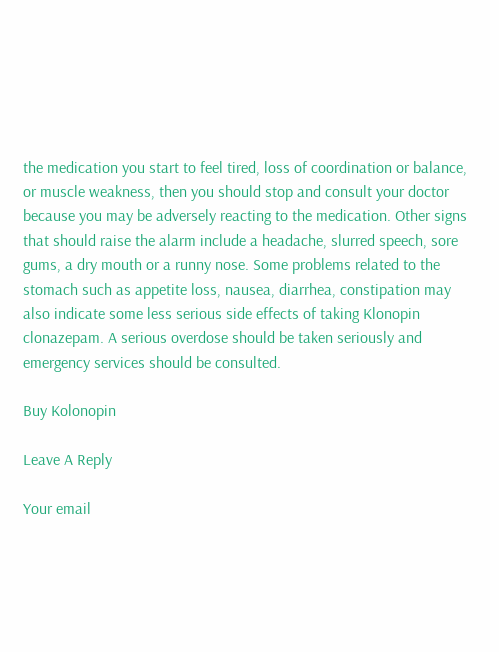the medication you start to feel tired, loss of coordination or balance, or muscle weakness, then you should stop and consult your doctor because you may be adversely reacting to the medication. Other signs that should raise the alarm include a headache, slurred speech, sore gums, a dry mouth or a runny nose. Some problems related to the stomach such as appetite loss, nausea, diarrhea, constipation may also indicate some less serious side effects of taking Klonopin clonazepam. A serious overdose should be taken seriously and emergency services should be consulted.

Buy Kolonopin

Leave A Reply

Your email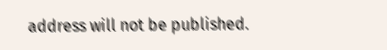address will not be published.